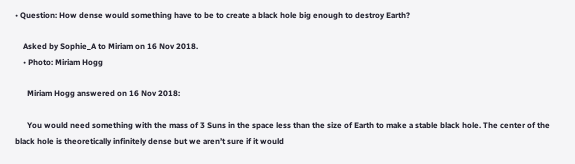• Question: How dense would something have to be to create a black hole big enough to destroy Earth?

    Asked by Sophie_A to Miriam on 16 Nov 2018.
    • Photo: Miriam Hogg

      Miriam Hogg answered on 16 Nov 2018:

      You would need something with the mass of 3 Suns in the space less than the size of Earth to make a stable black hole. The center of the black hole is theoretically infinitely dense but we aren’t sure if it would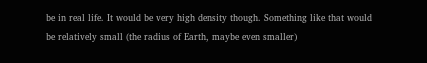be in real life. It would be very high density though. Something like that would be relatively small (the radius of Earth, maybe even smaller)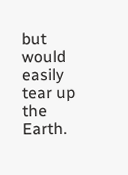but would easily tear up the Earth.